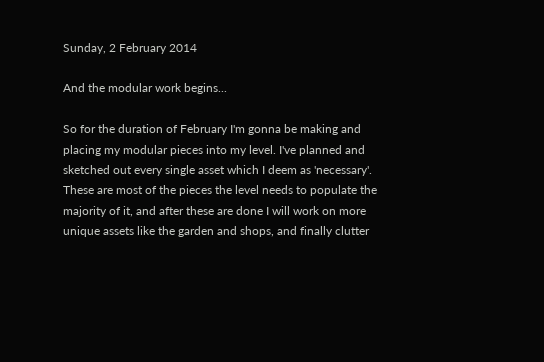Sunday, 2 February 2014

And the modular work begins...

So for the duration of February I'm gonna be making and placing my modular pieces into my level. I've planned and sketched out every single asset which I deem as 'necessary'. These are most of the pieces the level needs to populate the majority of it, and after these are done I will work on more unique assets like the garden and shops, and finally clutter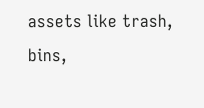assets like trash, bins,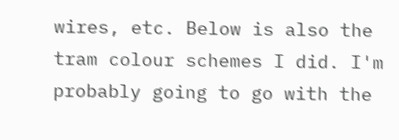wires, etc. Below is also the tram colour schemes I did. I'm probably going to go with the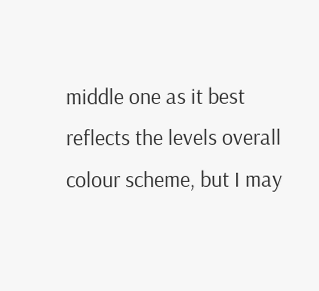middle one as it best reflects the levels overall colour scheme, but I may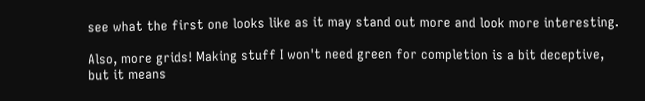see what the first one looks like as it may stand out more and look more interesting.

Also, more grids! Making stuff I won't need green for completion is a bit deceptive, but it means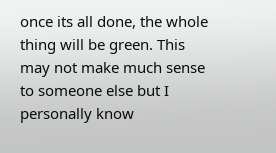once its all done, the whole thing will be green. This may not make much sense to someone else but I personally know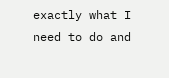exactly what I need to do and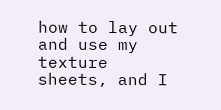how to lay out and use my texture sheets, and I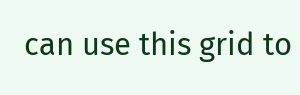can use this grid to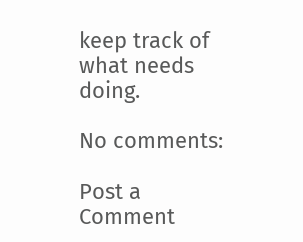keep track of what needs doing.

No comments:

Post a Comment